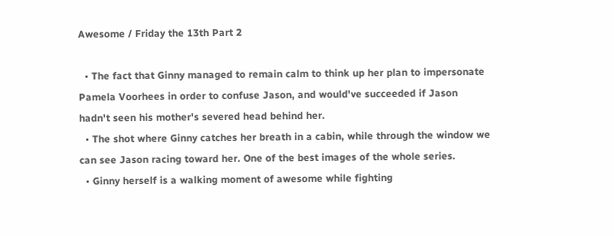Awesome / Friday the 13th Part 2

  • The fact that Ginny managed to remain calm to think up her plan to impersonate Pamela Voorhees in order to confuse Jason, and would've succeeded if Jason hadn't seen his mother's severed head behind her.
  • The shot where Ginny catches her breath in a cabin, while through the window we can see Jason racing toward her. One of the best images of the whole series.
  • Ginny herself is a walking moment of awesome while fighting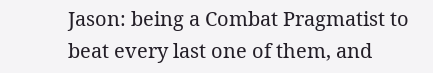Jason: being a Combat Pragmatist to beat every last one of them, and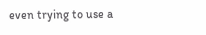even trying to use a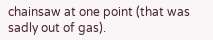chainsaw at one point (that was sadly out of gas).